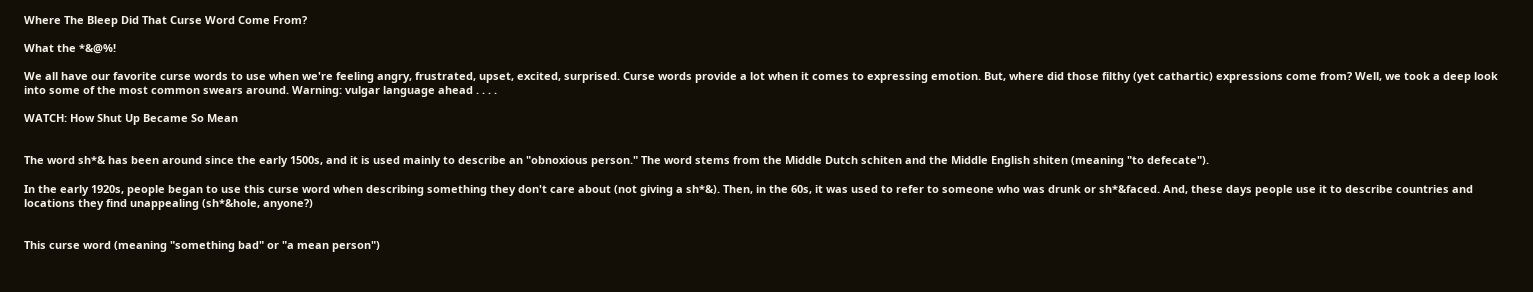Where The Bleep Did That Curse Word Come From?

What the *&@%!

We all have our favorite curse words to use when we're feeling angry, frustrated, upset, excited, surprised. Curse words provide a lot when it comes to expressing emotion. But, where did those filthy (yet cathartic) expressions come from? Well, we took a deep look into some of the most common swears around. Warning: vulgar language ahead . . . .

WATCH: How Shut Up Became So Mean


The word sh*& has been around since the early 1500s, and it is used mainly to describe an "obnoxious person." The word stems from the Middle Dutch schiten and the Middle English shiten (meaning "to defecate").

In the early 1920s, people began to use this curse word when describing something they don't care about (not giving a sh*&). Then, in the 60s, it was used to refer to someone who was drunk or sh*&faced. And, these days people use it to describe countries and locations they find unappealing (sh*&hole, anyone?)


This curse word (meaning "something bad" or "a mean person")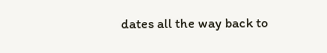dates all the way back to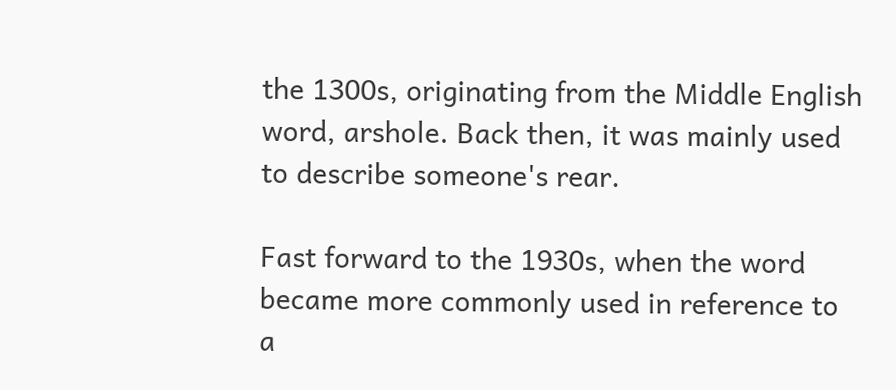the 1300s, originating from the Middle English word, arshole. Back then, it was mainly used to describe someone's rear.

Fast forward to the 1930s, when the word became more commonly used in reference to a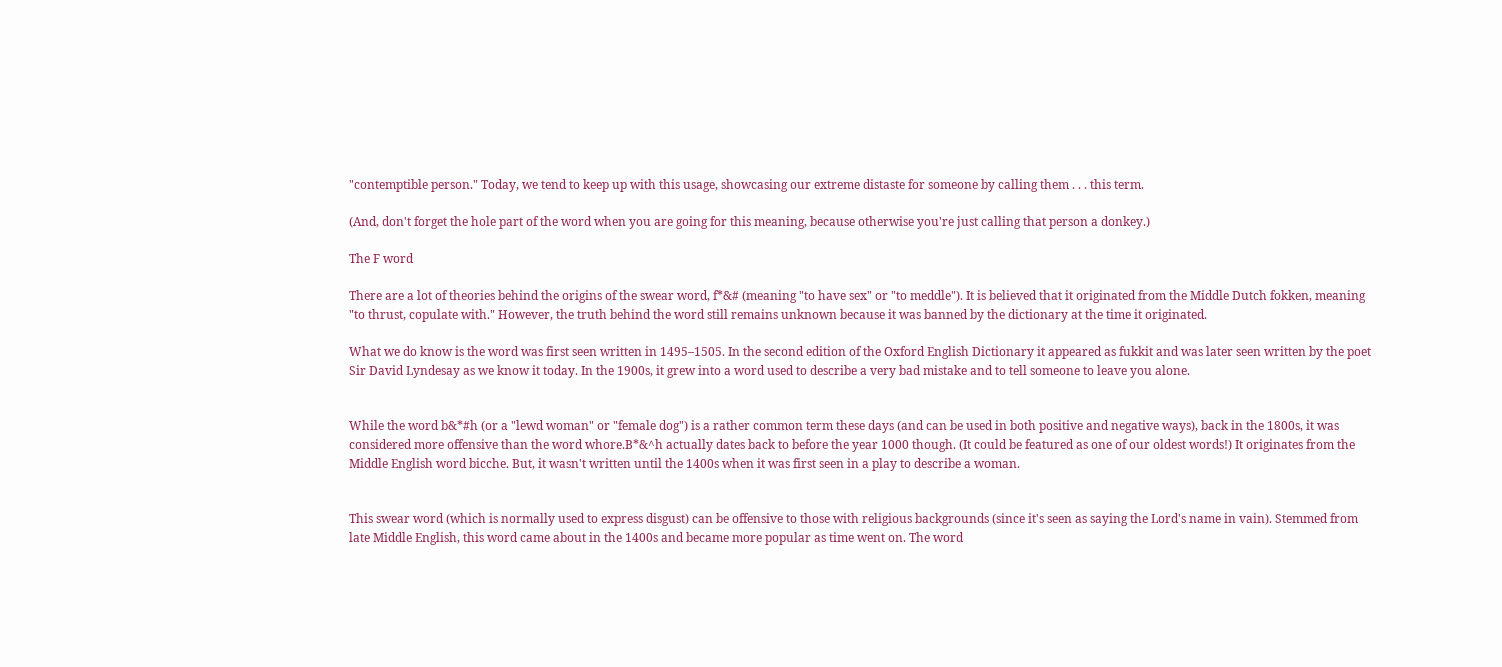"contemptible person." Today, we tend to keep up with this usage, showcasing our extreme distaste for someone by calling them . . . this term.

(And, don't forget the hole part of the word when you are going for this meaning, because otherwise you're just calling that person a donkey.)

The F word

There are a lot of theories behind the origins of the swear word, f*&# (meaning "to have sex" or "to meddle"). It is believed that it originated from the Middle Dutch fokken, meaning "to thrust, copulate with." However, the truth behind the word still remains unknown because it was banned by the dictionary at the time it originated.

What we do know is the word was first seen written in 1495–1505. In the second edition of the Oxford English Dictionary it appeared as fukkit and was later seen written by the poet Sir David Lyndesay as we know it today. In the 1900s, it grew into a word used to describe a very bad mistake and to tell someone to leave you alone.


While the word b&*#h (or a "lewd woman" or "female dog") is a rather common term these days (and can be used in both positive and negative ways), back in the 1800s, it was considered more offensive than the word whore.B*&^h actually dates back to before the year 1000 though. (It could be featured as one of our oldest words!) It originates from the Middle English word bicche. But, it wasn't written until the 1400s when it was first seen in a play to describe a woman.


This swear word (which is normally used to express disgust) can be offensive to those with religious backgrounds (since it's seen as saying the Lord's name in vain). Stemmed from late Middle English, this word came about in the 1400s and became more popular as time went on. The word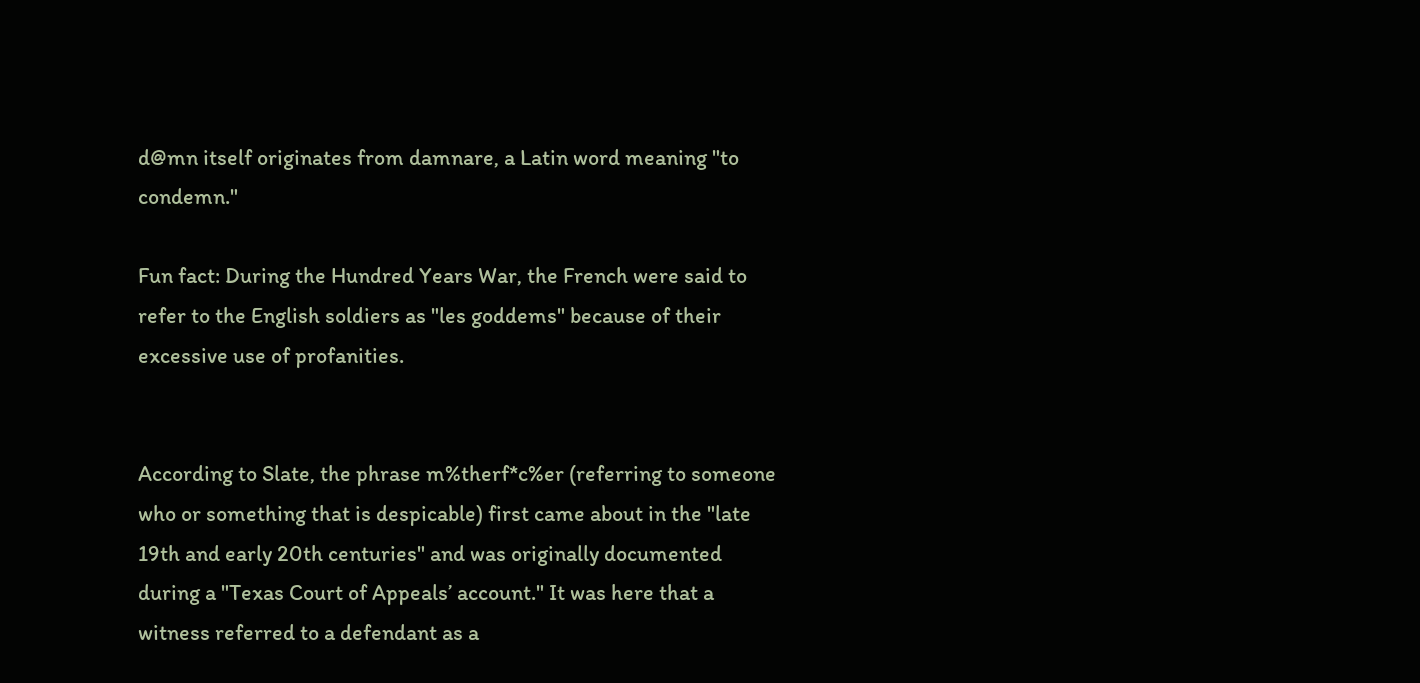d@mn itself originates from damnare, a Latin word meaning "to condemn."

Fun fact: During the Hundred Years War, the French were said to refer to the English soldiers as "les goddems" because of their excessive use of profanities.


According to Slate, the phrase m%therf*c%er (referring to someone who or something that is despicable) first came about in the "late 19th and early 20th centuries" and was originally documented during a "Texas Court of Appeals’ account." It was here that a witness referred to a defendant as a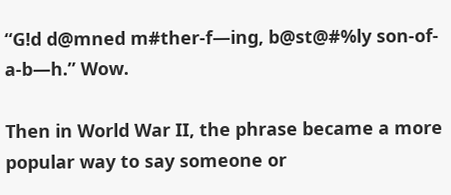“G!d d@mned m#ther-f—ing, b@st@#%ly son-of-a-b—h.” Wow.

Then in World War II, the phrase became a more popular way to say someone or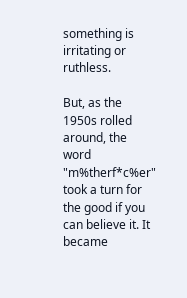something is irritating or ruthless.

But, as the 1950s rolled around, the word "m%therf*c%er" took a turn for the good if you can believe it. It became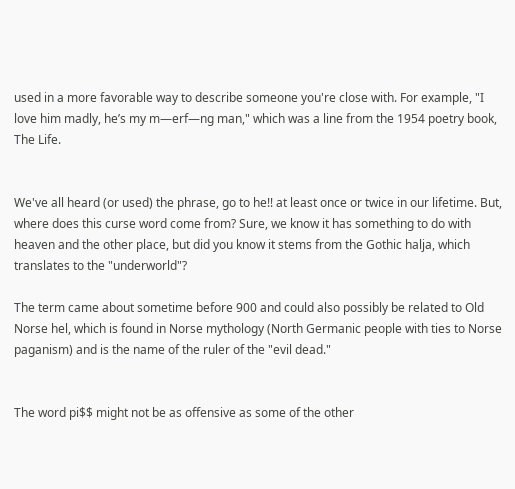used in a more favorable way to describe someone you're close with. For example, "I love him madly, he’s my m—erf—ng man," which was a line from the 1954 poetry book, The Life.


We've all heard (or used) the phrase, go to he!! at least once or twice in our lifetime. But, where does this curse word come from? Sure, we know it has something to do with heaven and the other place, but did you know it stems from the Gothic halja, which translates to the "underworld"?

The term came about sometime before 900 and could also possibly be related to Old Norse hel, which is found in Norse mythology (North Germanic people with ties to Norse paganism) and is the name of the ruler of the "evil dead."


The word pi$$ might not be as offensive as some of the other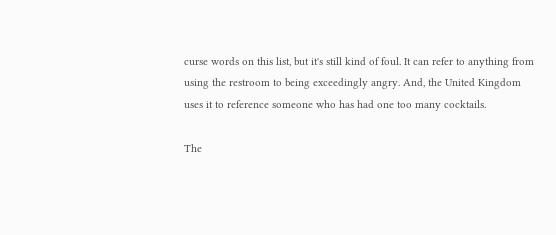curse words on this list, but it's still kind of foul. It can refer to anything from using the restroom to being exceedingly angry. And, the United Kingdom uses it to reference someone who has had one too many cocktails.

The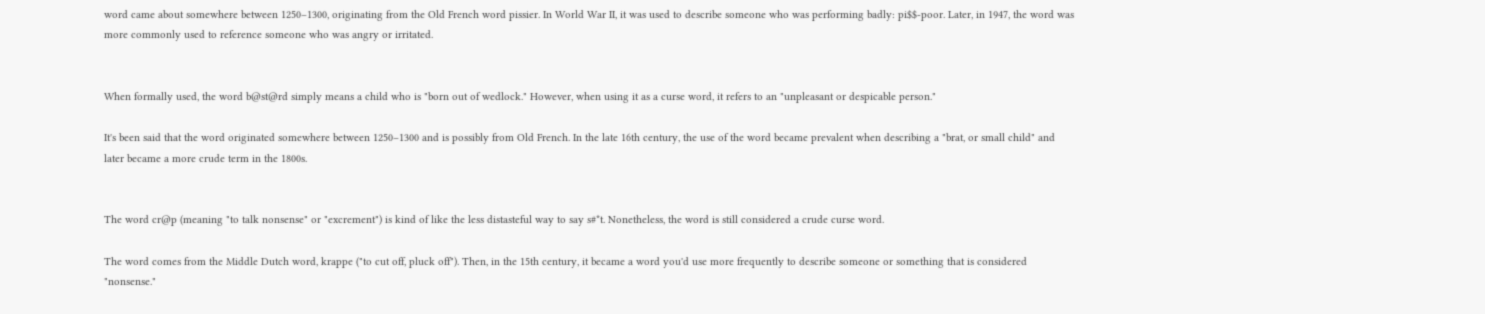word came about somewhere between 1250–1300, originating from the Old French word pissier. In World War II, it was used to describe someone who was performing badly: pi$$-poor. Later, in 1947, the word was more commonly used to reference someone who was angry or irritated.


When formally used, the word b@st@rd simply means a child who is "born out of wedlock." However, when using it as a curse word, it refers to an "unpleasant or despicable person."

It's been said that the word originated somewhere between 1250–1300 and is possibly from Old French. In the late 16th century, the use of the word became prevalent when describing a "brat, or small child" and later became a more crude term in the 1800s.


The word cr@p (meaning "to talk nonsense" or "excrement") is kind of like the less distasteful way to say s#*t. Nonetheless, the word is still considered a crude curse word.

The word comes from the Middle Dutch word, krappe ("to cut off, pluck off"). Then, in the 15th century, it became a word you'd use more frequently to describe someone or something that is considered "nonsense."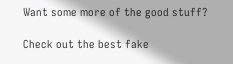Want some more of the good stuff?

Check out the best fake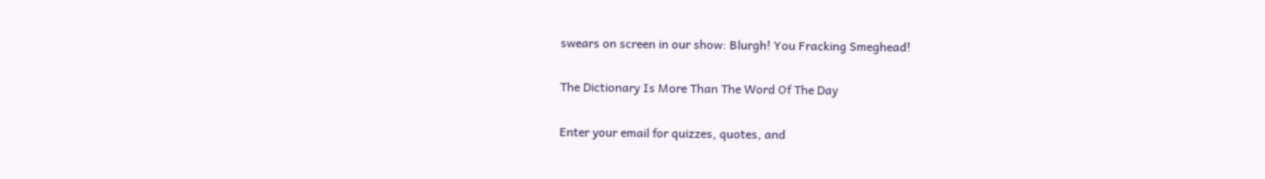swears on screen in our show: Blurgh! You Fracking Smeghead!

The Dictionary Is More Than The Word Of The Day

Enter your email for quizzes, quotes, and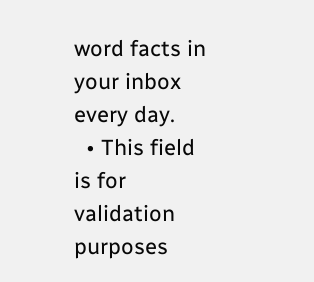word facts in your inbox every day.
  • This field is for validation purposes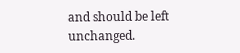and should be left unchanged.